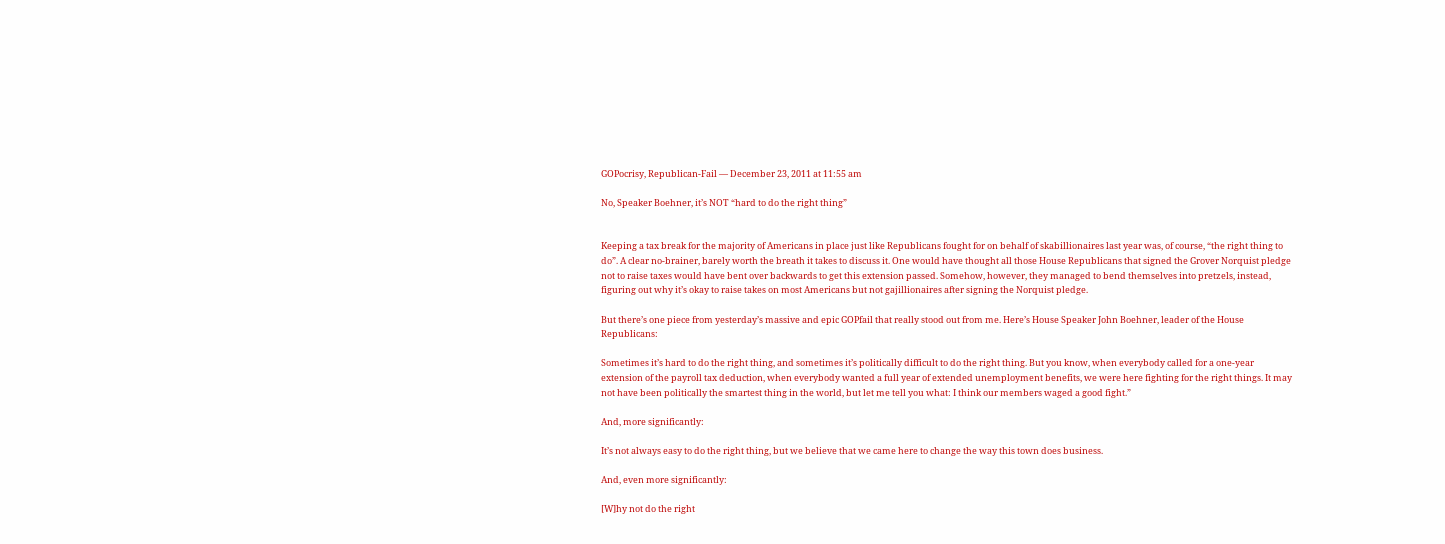GOPocrisy, Republican-Fail — December 23, 2011 at 11:55 am

No, Speaker Boehner, it’s NOT “hard to do the right thing”


Keeping a tax break for the majority of Americans in place just like Republicans fought for on behalf of skabillionaires last year was, of course, “the right thing to do”. A clear no-brainer, barely worth the breath it takes to discuss it. One would have thought all those House Republicans that signed the Grover Norquist pledge not to raise taxes would have bent over backwards to get this extension passed. Somehow, however, they managed to bend themselves into pretzels, instead, figuring out why it’s okay to raise takes on most Americans but not gajillionaires after signing the Norquist pledge.

But there’s one piece from yesterday’s massive and epic GOPfail that really stood out from me. Here’s House Speaker John Boehner, leader of the House Republicans:

Sometimes it’s hard to do the right thing, and sometimes it’s politically difficult to do the right thing. But you know, when everybody called for a one-year extension of the payroll tax deduction, when everybody wanted a full year of extended unemployment benefits, we were here fighting for the right things. It may not have been politically the smartest thing in the world, but let me tell you what: I think our members waged a good fight.”

And, more significantly:

It’s not always easy to do the right thing, but we believe that we came here to change the way this town does business.

And, even more significantly:

[W]hy not do the right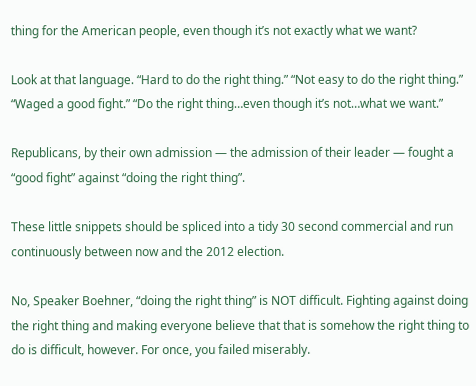thing for the American people, even though it’s not exactly what we want?

Look at that language. “Hard to do the right thing.” “Not easy to do the right thing.” “Waged a good fight.” “Do the right thing…even though it’s not…what we want.”

Republicans, by their own admission — the admission of their leader — fought a “good fight” against “doing the right thing”.

These little snippets should be spliced into a tidy 30 second commercial and run continuously between now and the 2012 election.

No, Speaker Boehner, “doing the right thing” is NOT difficult. Fighting against doing the right thing and making everyone believe that that is somehow the right thing to do is difficult, however. For once, you failed miserably.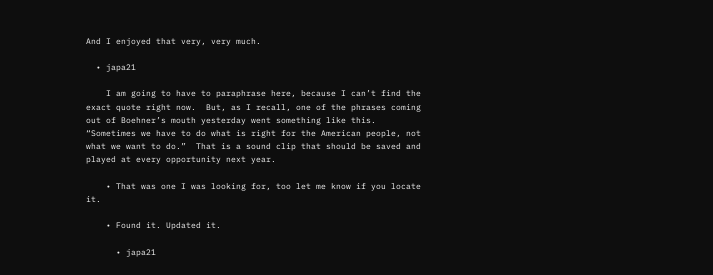And I enjoyed that very, very much.

  • japa21

    I am going to have to paraphrase here, because I can’t find the exact quote right now.  But, as I recall, one of the phrases coming out of Boehner’s mouth yesterday went something like this.  “Sometimes we have to do what is right for the American people, not what we want to do.”  That is a sound clip that should be saved and played at every opportunity next year.

    • That was one I was looking for, too let me know if you locate it.

    • Found it. Updated it.

      • japa21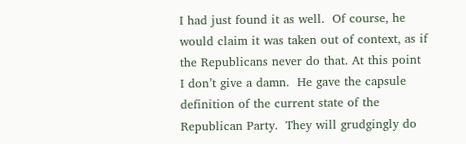I had just found it as well.  Of course, he would claim it was taken out of context, as if the Republicans never do that. At this point I don’t give a damn.  He gave the capsule definition of the current state of the Republican Party.  They will grudgingly do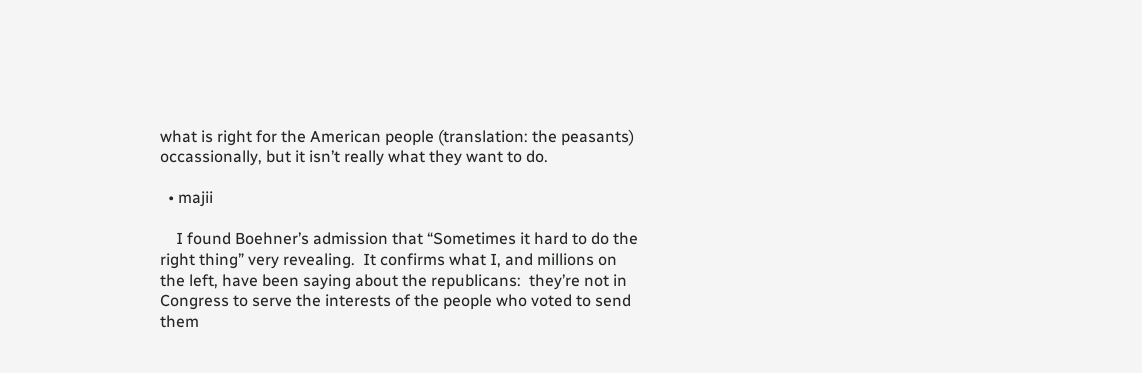what is right for the American people (translation: the peasants) occassionally, but it isn’t really what they want to do.

  • majii

    I found Boehner’s admission that “Sometimes it hard to do the right thing” very revealing.  It confirms what I, and millions on the left, have been saying about the republicans:  they’re not in Congress to serve the interests of the people who voted to send them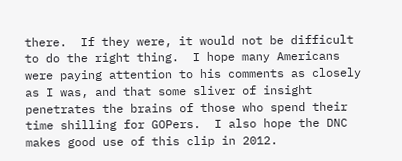there.  If they were, it would not be difficult to do the right thing.  I hope many Americans were paying attention to his comments as closely as I was, and that some sliver of insight penetrates the brains of those who spend their time shilling for GOPers.  I also hope the DNC makes good use of this clip in 2012.